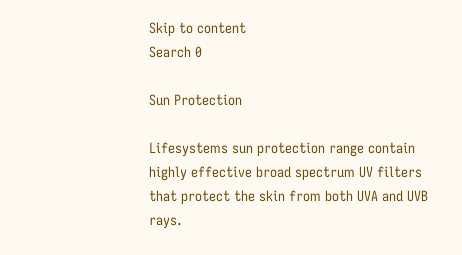Skip to content
Search 0

Sun Protection

Lifesystems sun protection range contain highly effective broad spectrum UV filters that protect the skin from both UVA and UVB rays.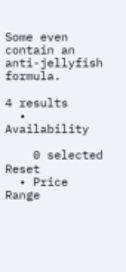Some even contain an anti-jellyfish formula.

4 results
  • Availability

    0 selected Reset
  • Price Range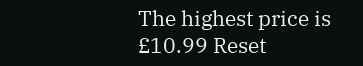The highest price is £10.99 Reset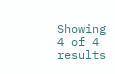Showing 4 of 4 results